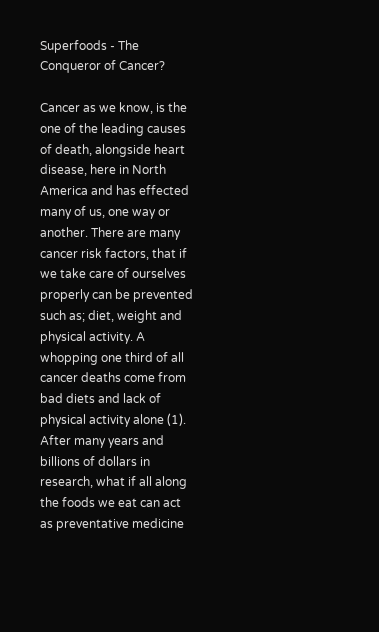Superfoods - The Conqueror of Cancer?

Cancer as we know, is the one of the leading causes of death, alongside heart disease, here in North America and has effected many of us, one way or another. There are many cancer risk factors, that if we take care of ourselves properly can be prevented such as; diet, weight and physical activity. A whopping one third of all cancer deaths come from bad diets and lack of physical activity alone (1). After many years and billions of dollars in research, what if all along the foods we eat can act as preventative medicine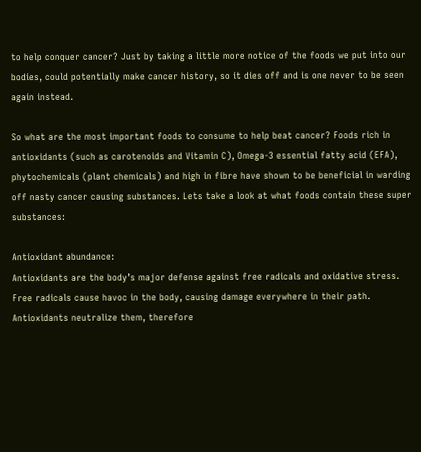to help conquer cancer? Just by taking a little more notice of the foods we put into our bodies, could potentially make cancer history, so it dies off and is one never to be seen again instead.

So what are the most important foods to consume to help beat cancer? Foods rich in antioxidants (such as carotenoids and Vitamin C), Omega-3 essential fatty acid (EFA), phytochemicals (plant chemicals) and high in fibre have shown to be beneficial in warding off nasty cancer causing substances. Lets take a look at what foods contain these super substances:

Antioxidant abundance:
Antioxidants are the body’s major defense against free radicals and oxidative stress. Free radicals cause havoc in the body, causing damage everywhere in their path. Antioxidants neutralize them, therefore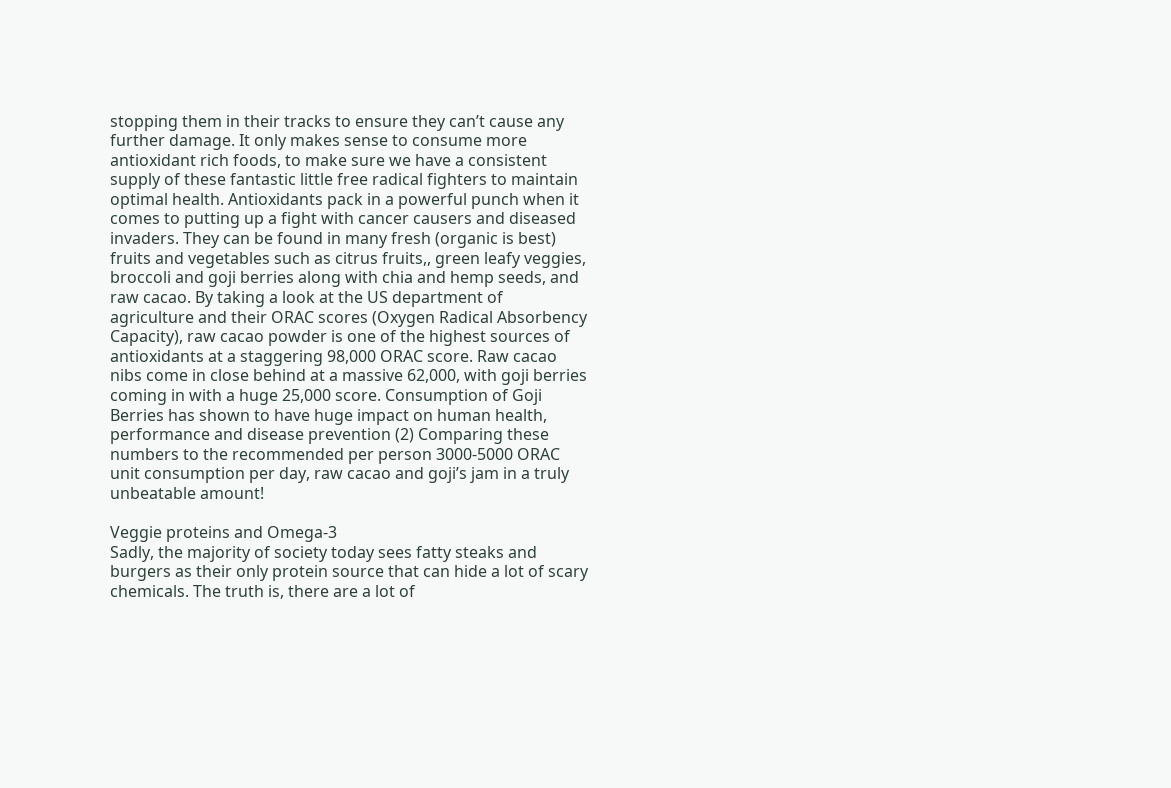stopping them in their tracks to ensure they can’t cause any further damage. It only makes sense to consume more antioxidant rich foods, to make sure we have a consistent supply of these fantastic little free radical fighters to maintain optimal health. Antioxidants pack in a powerful punch when it comes to putting up a fight with cancer causers and diseased invaders. They can be found in many fresh (organic is best) fruits and vegetables such as citrus fruits,, green leafy veggies, broccoli and goji berries along with chia and hemp seeds, and raw cacao. By taking a look at the US department of agriculture and their ORAC scores (Oxygen Radical Absorbency Capacity), raw cacao powder is one of the highest sources of antioxidants at a staggering 98,000 ORAC score. Raw cacao nibs come in close behind at a massive 62,000, with goji berries coming in with a huge 25,000 score. Consumption of Goji Berries has shown to have huge impact on human health, performance and disease prevention (2) Comparing these numbers to the recommended per person 3000-5000 ORAC unit consumption per day, raw cacao and goji’s jam in a truly unbeatable amount!

Veggie proteins and Omega-3
Sadly, the majority of society today sees fatty steaks and burgers as their only protein source that can hide a lot of scary chemicals. The truth is, there are a lot of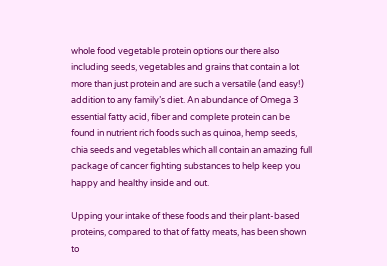whole food vegetable protein options our there also including seeds, vegetables and grains that contain a lot more than just protein and are such a versatile (and easy!) addition to any family’s diet. An abundance of Omega 3 essential fatty acid, fiber and complete protein can be found in nutrient rich foods such as quinoa, hemp seeds, chia seeds and vegetables which all contain an amazing full package of cancer fighting substances to help keep you happy and healthy inside and out.

Upping your intake of these foods and their plant-based proteins, compared to that of fatty meats, has been shown to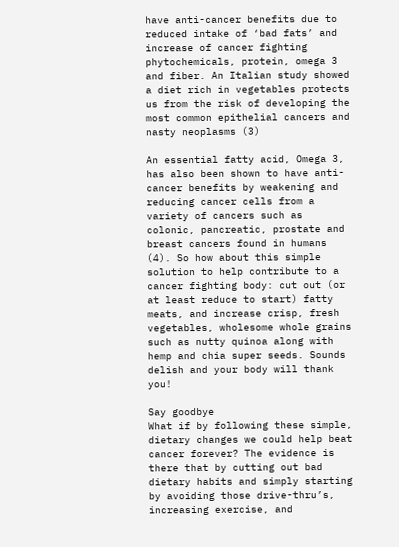have anti-cancer benefits due to reduced intake of ‘bad fats’ and increase of cancer fighting phytochemicals, protein, omega 3 and fiber. An Italian study showed a diet rich in vegetables protects us from the risk of developing the most common epithelial cancers and nasty neoplasms (3)

An essential fatty acid, Omega 3, has also been shown to have anti-cancer benefits by weakening and reducing cancer cells from a variety of cancers such as colonic, pancreatic, prostate and breast cancers found in humans (4). So how about this simple solution to help contribute to a cancer fighting body: cut out (or at least reduce to start) fatty meats, and increase crisp, fresh vegetables, wholesome whole grains such as nutty quinoa along with hemp and chia super seeds. Sounds delish and your body will thank you!

Say goodbye
What if by following these simple, dietary changes we could help beat cancer forever? The evidence is there that by cutting out bad dietary habits and simply starting by avoiding those drive-thru’s, increasing exercise, and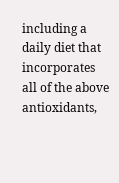including a daily diet that incorporates all of the above antioxidants,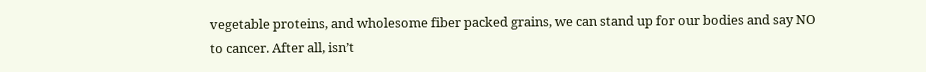vegetable proteins, and wholesome fiber packed grains, we can stand up for our bodies and say NO to cancer. After all, isn’t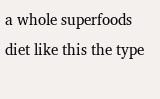a whole superfoods diet like this the type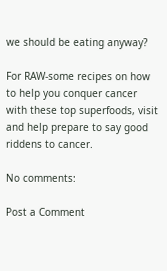we should be eating anyway?

For RAW-some recipes on how to help you conquer cancer with these top superfoods, visit and help prepare to say good riddens to cancer.

No comments:

Post a Comment